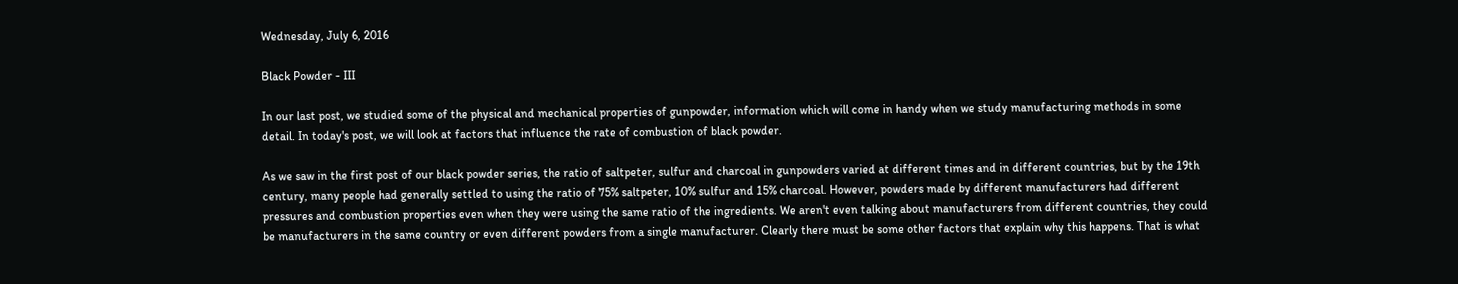Wednesday, July 6, 2016

Black Powder - III

In our last post, we studied some of the physical and mechanical properties of gunpowder, information which will come in handy when we study manufacturing methods in some detail. In today's post, we will look at factors that influence the rate of combustion of black powder.

As we saw in the first post of our black powder series, the ratio of saltpeter, sulfur and charcoal in gunpowders varied at different times and in different countries, but by the 19th century, many people had generally settled to using the ratio of 75% saltpeter, 10% sulfur and 15% charcoal. However, powders made by different manufacturers had different pressures and combustion properties even when they were using the same ratio of the ingredients. We aren't even talking about manufacturers from different countries, they could be manufacturers in the same country or even different powders from a single manufacturer. Clearly there must be some other factors that explain why this happens. That is what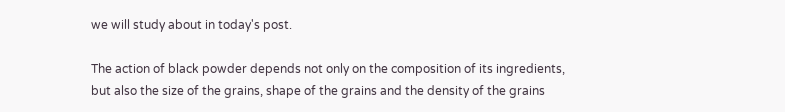we will study about in today's post.

The action of black powder depends not only on the composition of its ingredients, but also the size of the grains, shape of the grains and the density of the grains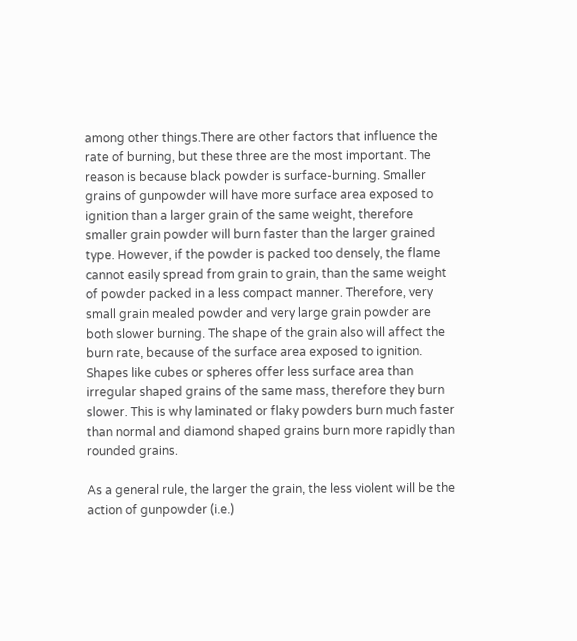among other things.There are other factors that influence the rate of burning, but these three are the most important. The reason is because black powder is surface-burning. Smaller grains of gunpowder will have more surface area exposed to ignition than a larger grain of the same weight, therefore smaller grain powder will burn faster than the larger grained type. However, if the powder is packed too densely, the flame cannot easily spread from grain to grain, than the same weight of powder packed in a less compact manner. Therefore, very small grain mealed powder and very large grain powder are both slower burning. The shape of the grain also will affect the burn rate, because of the surface area exposed to ignition. Shapes like cubes or spheres offer less surface area than irregular shaped grains of the same mass, therefore they burn slower. This is why laminated or flaky powders burn much faster than normal and diamond shaped grains burn more rapidly than rounded grains.

As a general rule, the larger the grain, the less violent will be the action of gunpowder (i.e.)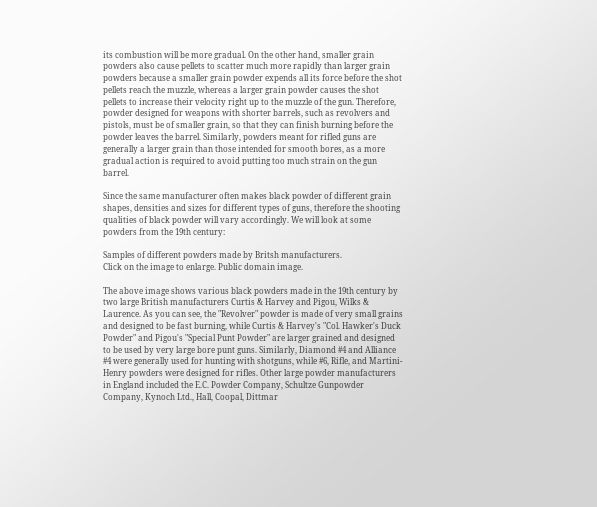its combustion will be more gradual. On the other hand, smaller grain powders also cause pellets to scatter much more rapidly than larger grain powders because a smaller grain powder expends all its force before the shot pellets reach the muzzle, whereas a larger grain powder causes the shot pellets to increase their velocity right up to the muzzle of the gun. Therefore, powder designed for weapons with shorter barrels, such as revolvers and pistols, must be of smaller grain, so that they can finish burning before the powder leaves the barrel. Similarly, powders meant for rifled guns are generally a larger grain than those intended for smooth bores, as a more gradual action is required to avoid putting too much strain on the gun barrel.

Since the same manufacturer often makes black powder of different grain shapes, densities and sizes for different types of guns, therefore the shooting qualities of black powder will vary accordingly. We will look at some powders from the 19th century:

Samples of different powders made by Britsh manufacturers.
Click on the image to enlarge. Public domain image.

The above image shows various black powders made in the 19th century by two large British manufacturers Curtis & Harvey and Pigou, Wilks & Laurence. As you can see, the "Revolver" powder is made of very small grains and designed to be fast burning, while Curtis & Harvey's "Col. Hawker's Duck Powder" and Pigou's "Special Punt Powder" are larger grained and designed to be used by very large bore punt guns. Similarly, Diamond #4 and Alliance #4 were generally used for hunting with shotguns, while #6, Rifle, and Martini-Henry powders were designed for rifles. Other large powder manufacturers in England included the E.C. Powder Company, Schultze Gunpowder Company, Kynoch Ltd., Hall, Coopal, Dittmar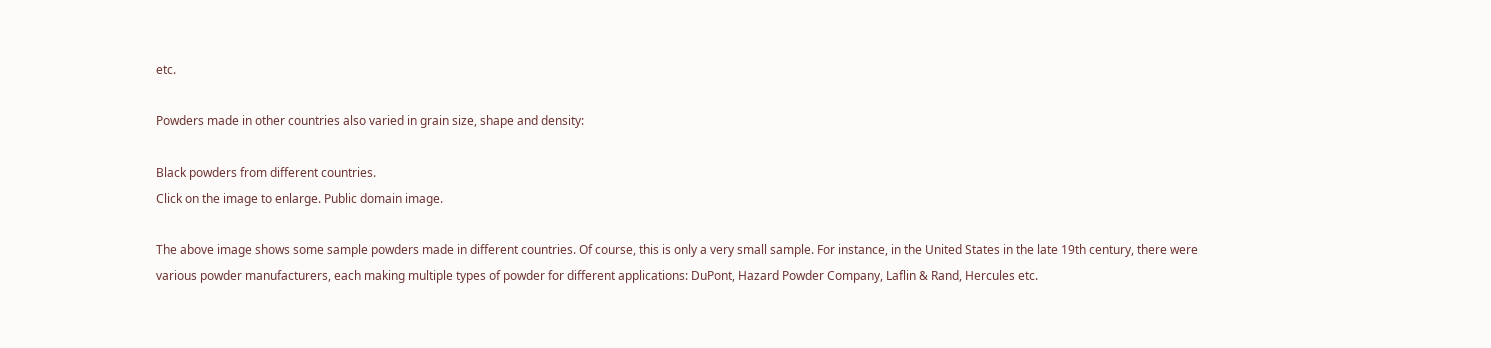etc.

Powders made in other countries also varied in grain size, shape and density:

Black powders from different countries.
Click on the image to enlarge. Public domain image.

The above image shows some sample powders made in different countries. Of course, this is only a very small sample. For instance, in the United States in the late 19th century, there were various powder manufacturers, each making multiple types of powder for different applications: DuPont, Hazard Powder Company, Laflin & Rand, Hercules etc.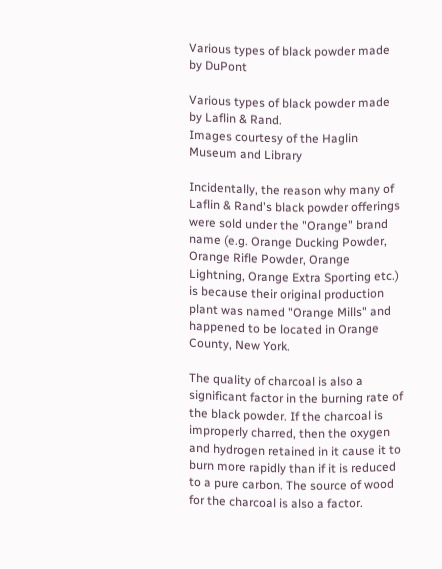Various types of black powder made by DuPont

Various types of black powder made by Laflin & Rand.
Images courtesy of the Haglin Museum and Library

Incidentally, the reason why many of Laflin & Rand's black powder offerings were sold under the "Orange" brand name (e.g. Orange Ducking Powder, Orange Rifle Powder, Orange Lightning, Orange Extra Sporting etc.) is because their original production plant was named "Orange Mills" and happened to be located in Orange County, New York.

The quality of charcoal is also a significant factor in the burning rate of the black powder. If the charcoal is improperly charred, then the oxygen and hydrogen retained in it cause it to burn more rapidly than if it is reduced to a pure carbon. The source of wood for the charcoal is also a factor.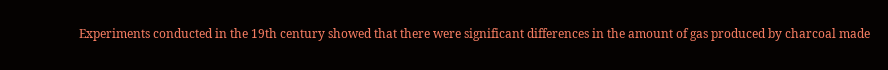Experiments conducted in the 19th century showed that there were significant differences in the amount of gas produced by charcoal made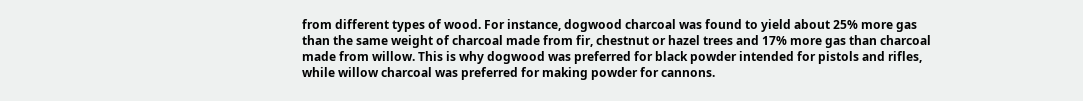from different types of wood. For instance, dogwood charcoal was found to yield about 25% more gas than the same weight of charcoal made from fir, chestnut or hazel trees and 17% more gas than charcoal made from willow. This is why dogwood was preferred for black powder intended for pistols and rifles, while willow charcoal was preferred for making powder for cannons.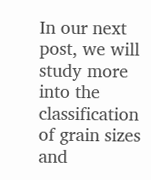In our next post, we will study more into the classification of grain sizes and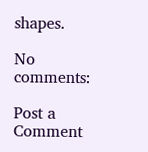shapes.

No comments:

Post a Comment